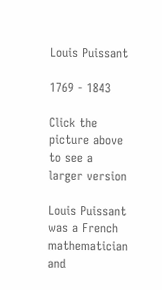Louis Puissant

1769 - 1843

Click the picture above
to see a larger version

Louis Puissant was a French mathematician and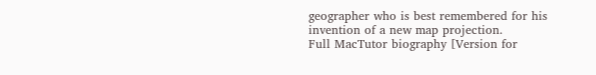geographer who is best remembered for his invention of a new map projection.
Full MacTutor biography [Version for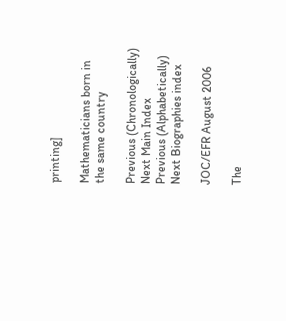printing]

Mathematicians born in the same country

Previous (Chronologically) Next Main Index
Previous (Alphabetically) Next Biographies index

JOC/EFR August 2006

The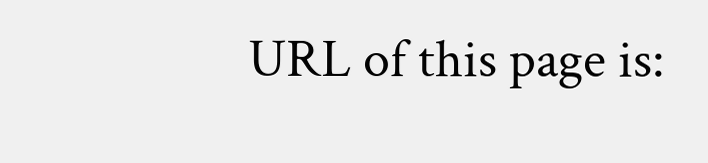URL of this page is: